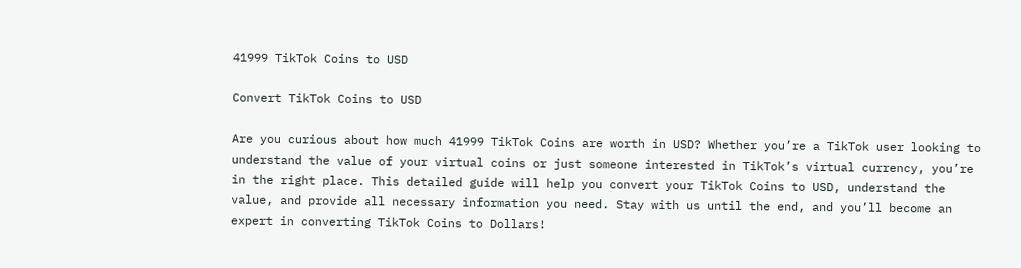41999 TikTok Coins to USD

Convert TikTok Coins to USD

Are you curious about how much 41999 TikTok Coins are worth in USD? Whether you’re a TikTok user looking to understand the value of your virtual coins or just someone interested in TikTok’s virtual currency, you’re in the right place. This detailed guide will help you convert your TikTok Coins to USD, understand the value, and provide all necessary information you need. Stay with us until the end, and you’ll become an expert in converting TikTok Coins to Dollars!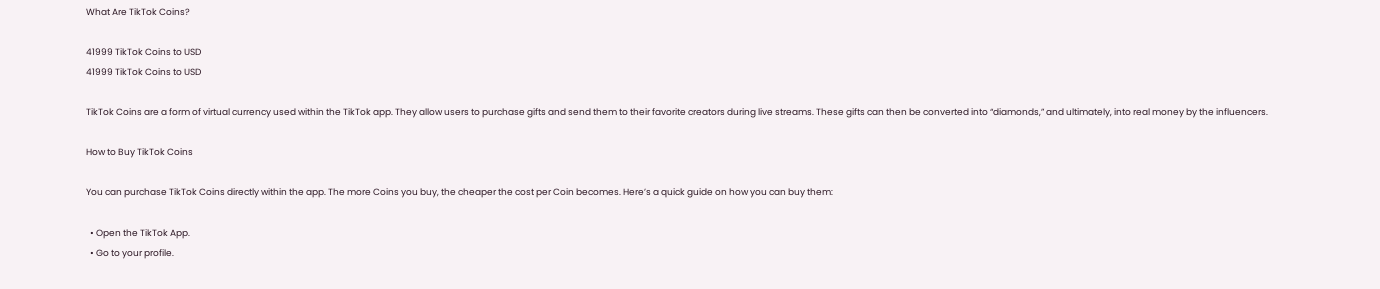What Are TikTok Coins?

41999 TikTok Coins to USD
41999 TikTok Coins to USD

TikTok Coins are a form of virtual currency used within the TikTok app. They allow users to purchase gifts and send them to their favorite creators during live streams. These gifts can then be converted into “diamonds,” and ultimately, into real money by the influencers.

How to Buy TikTok Coins

You can purchase TikTok Coins directly within the app. The more Coins you buy, the cheaper the cost per Coin becomes. Here’s a quick guide on how you can buy them:

  • Open the TikTok App.
  • Go to your profile.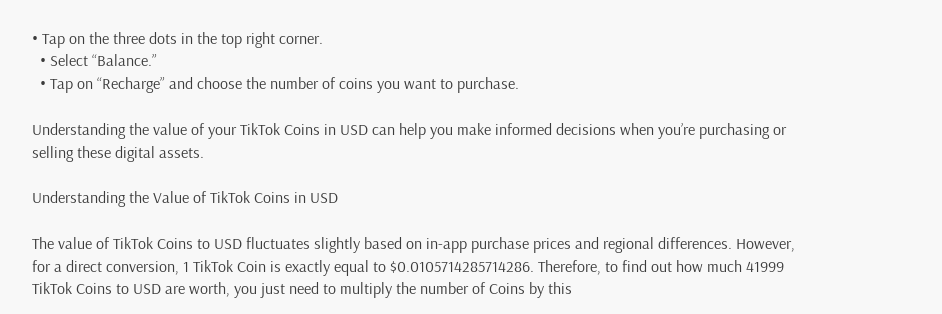• Tap on the three dots in the top right corner.
  • Select “Balance.”
  • Tap on “Recharge” and choose the number of coins you want to purchase.

Understanding the value of your TikTok Coins in USD can help you make informed decisions when you’re purchasing or selling these digital assets.

Understanding the Value of TikTok Coins in USD

The value of TikTok Coins to USD fluctuates slightly based on in-app purchase prices and regional differences. However, for a direct conversion, 1 TikTok Coin is exactly equal to $0.0105714285714286. Therefore, to find out how much 41999 TikTok Coins to USD are worth, you just need to multiply the number of Coins by this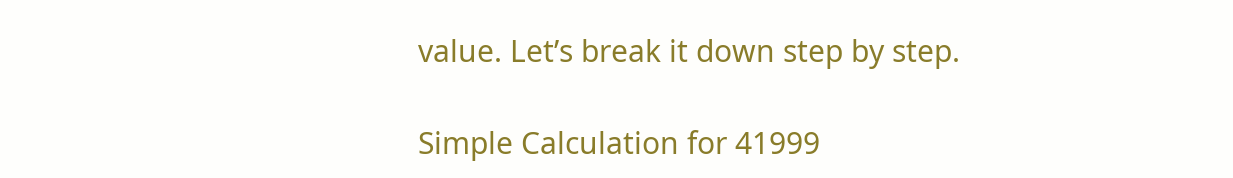value. Let’s break it down step by step.

Simple Calculation for 41999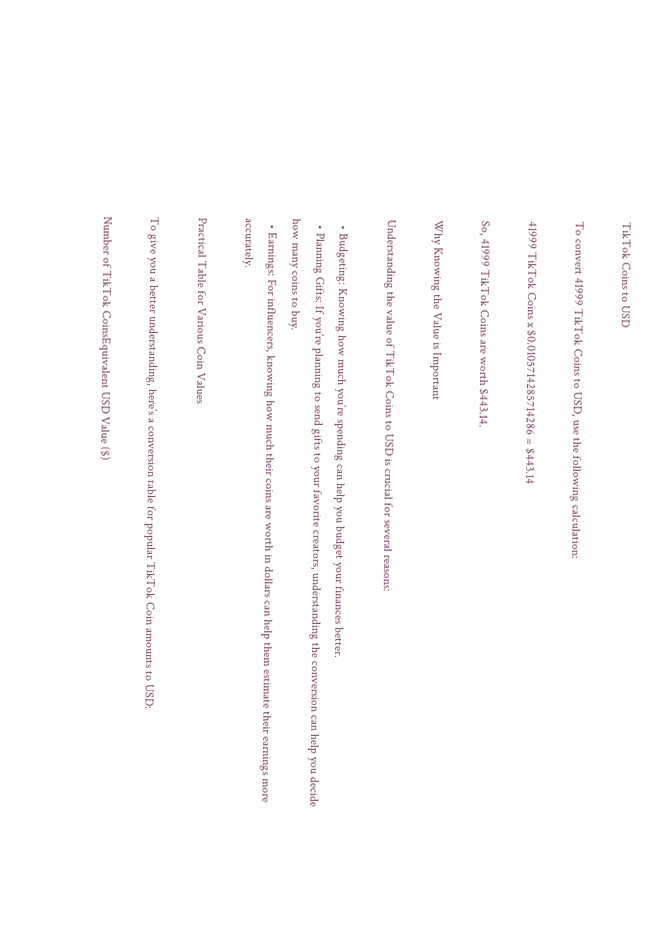TikTok Coins to USD

To convert 41999 TikTok Coins to USD, use the following calculation:

41999 TikTok Coins x $0.0105714285714286 = $443.14

So, 41999 TikTok Coins are worth $443.14.

Why Knowing the Value is Important

Understanding the value of TikTok Coins to USD is crucial for several reasons:

  • Budgeting: Knowing how much you’re spending can help you budget your finances better.
  • Planning Gifts: If you’re planning to send gifts to your favorite creators, understanding the conversion can help you decide how many coins to buy.
  • Earnings: For influencers, knowing how much their coins are worth in dollars can help them estimate their earnings more accurately.

Practical Table for Various Coin Values

To give you a better understanding, here’s a conversion table for popular TikTok Coin amounts to USD:

Number of TikTok CoinsEquivalent USD Value ($)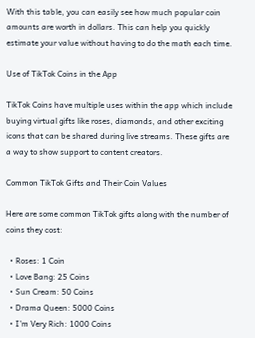With this table, you can easily see how much popular coin amounts are worth in dollars. This can help you quickly estimate your value without having to do the math each time.

Use of TikTok Coins in the App

TikTok Coins have multiple uses within the app which include buying virtual gifts like roses, diamonds, and other exciting icons that can be shared during live streams. These gifts are a way to show support to content creators.

Common TikTok Gifts and Their Coin Values

Here are some common TikTok gifts along with the number of coins they cost:

  • Roses: 1 Coin
  • Love Bang: 25 Coins
  • Sun Cream: 50 Coins
  • Drama Queen: 5000 Coins
  • I’m Very Rich: 1000 Coins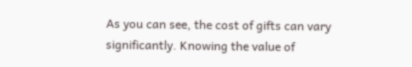As you can see, the cost of gifts can vary significantly. Knowing the value of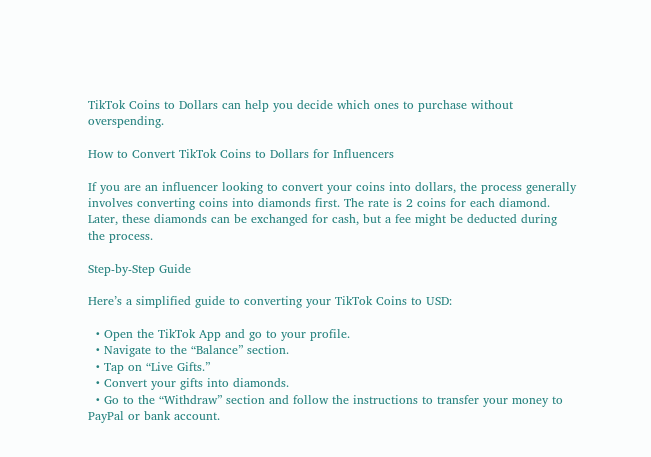TikTok Coins to Dollars can help you decide which ones to purchase without overspending.

How to Convert TikTok Coins to Dollars for Influencers

If you are an influencer looking to convert your coins into dollars, the process generally involves converting coins into diamonds first. The rate is 2 coins for each diamond. Later, these diamonds can be exchanged for cash, but a fee might be deducted during the process.

Step-by-Step Guide

Here’s a simplified guide to converting your TikTok Coins to USD:

  • Open the TikTok App and go to your profile.
  • Navigate to the “Balance” section.
  • Tap on “Live Gifts.”
  • Convert your gifts into diamonds.
  • Go to the “Withdraw” section and follow the instructions to transfer your money to PayPal or bank account.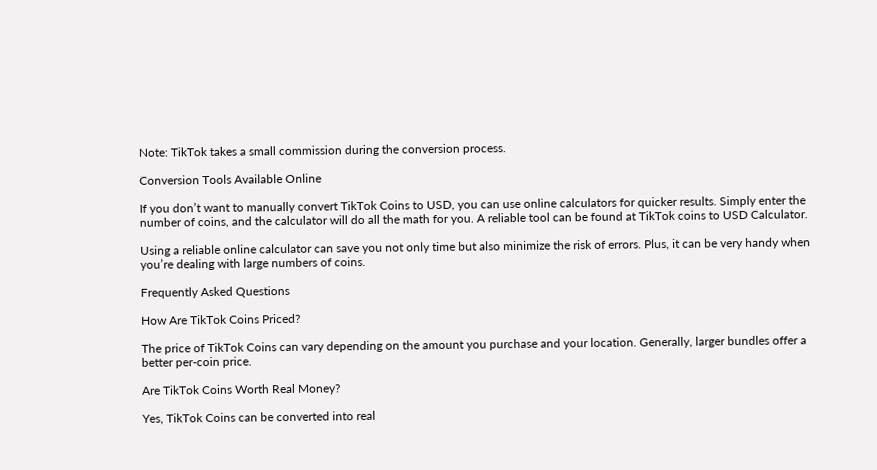Note: TikTok takes a small commission during the conversion process.

Conversion Tools Available Online

If you don’t want to manually convert TikTok Coins to USD, you can use online calculators for quicker results. Simply enter the number of coins, and the calculator will do all the math for you. A reliable tool can be found at TikTok coins to USD Calculator.

Using a reliable online calculator can save you not only time but also minimize the risk of errors. Plus, it can be very handy when you’re dealing with large numbers of coins.

Frequently Asked Questions

How Are TikTok Coins Priced?

The price of TikTok Coins can vary depending on the amount you purchase and your location. Generally, larger bundles offer a better per-coin price.

Are TikTok Coins Worth Real Money?

Yes, TikTok Coins can be converted into real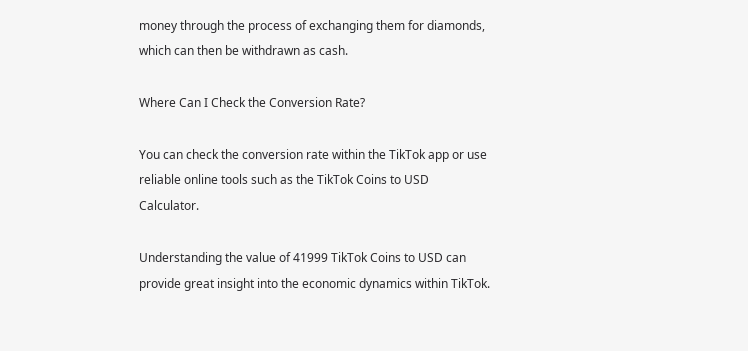money through the process of exchanging them for diamonds, which can then be withdrawn as cash.

Where Can I Check the Conversion Rate?

You can check the conversion rate within the TikTok app or use reliable online tools such as the TikTok Coins to USD Calculator.

Understanding the value of 41999 TikTok Coins to USD can provide great insight into the economic dynamics within TikTok.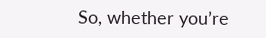So, whether you’re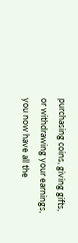purchasing coins, giving gifts, or withdrawing your earnings, you now have all the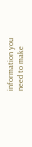information you need to make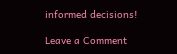informed decisions!

Leave a Comment